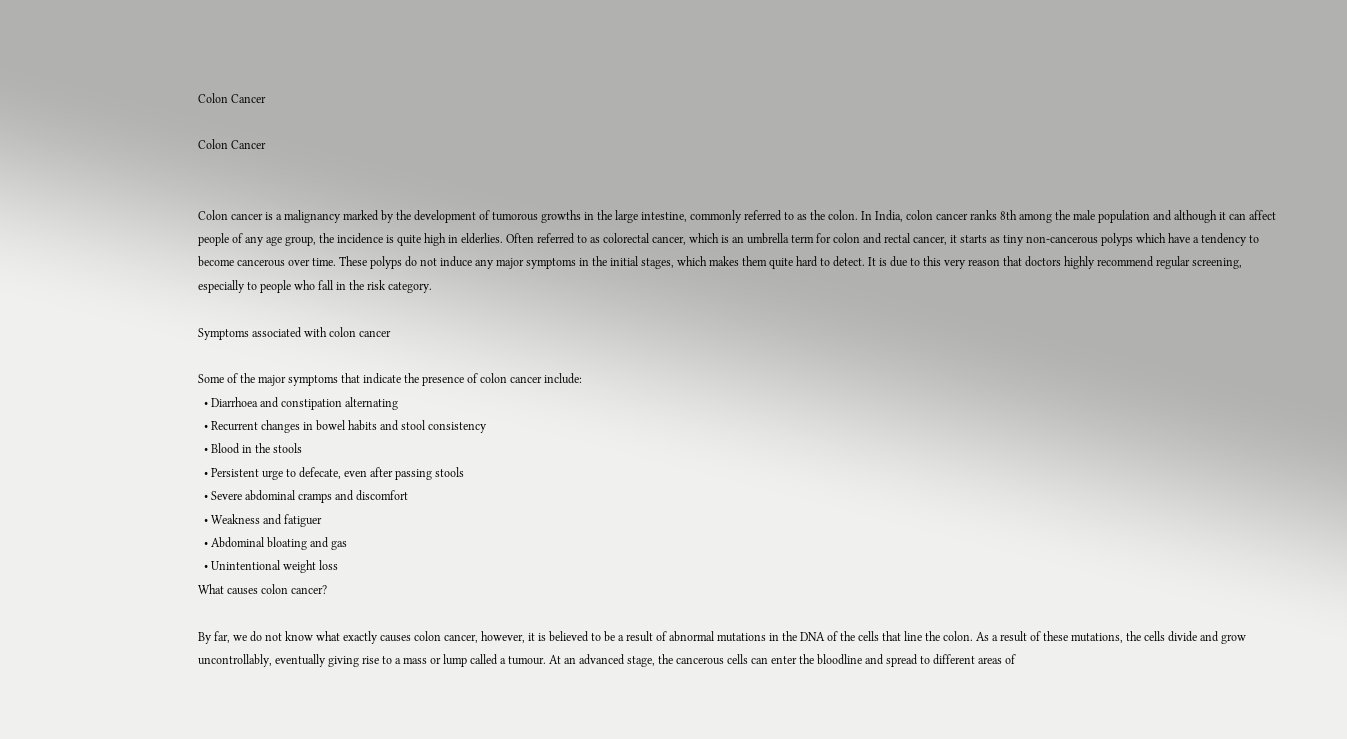Colon Cancer

Colon Cancer


Colon cancer is a malignancy marked by the development of tumorous growths in the large intestine, commonly referred to as the colon. In India, colon cancer ranks 8th among the male population and although it can affect people of any age group, the incidence is quite high in elderlies. Often referred to as colorectal cancer, which is an umbrella term for colon and rectal cancer, it starts as tiny non-cancerous polyps which have a tendency to become cancerous over time. These polyps do not induce any major symptoms in the initial stages, which makes them quite hard to detect. It is due to this very reason that doctors highly recommend regular screening, especially to people who fall in the risk category.

Symptoms associated with colon cancer

Some of the major symptoms that indicate the presence of colon cancer include:
  • Diarrhoea and constipation alternating
  • Recurrent changes in bowel habits and stool consistency
  • Blood in the stools
  • Persistent urge to defecate, even after passing stools
  • Severe abdominal cramps and discomfort
  • Weakness and fatiguer
  • Abdominal bloating and gas
  • Unintentional weight loss
What causes colon cancer?

By far, we do not know what exactly causes colon cancer, however, it is believed to be a result of abnormal mutations in the DNA of the cells that line the colon. As a result of these mutations, the cells divide and grow uncontrollably, eventually giving rise to a mass or lump called a tumour. At an advanced stage, the cancerous cells can enter the bloodline and spread to different areas of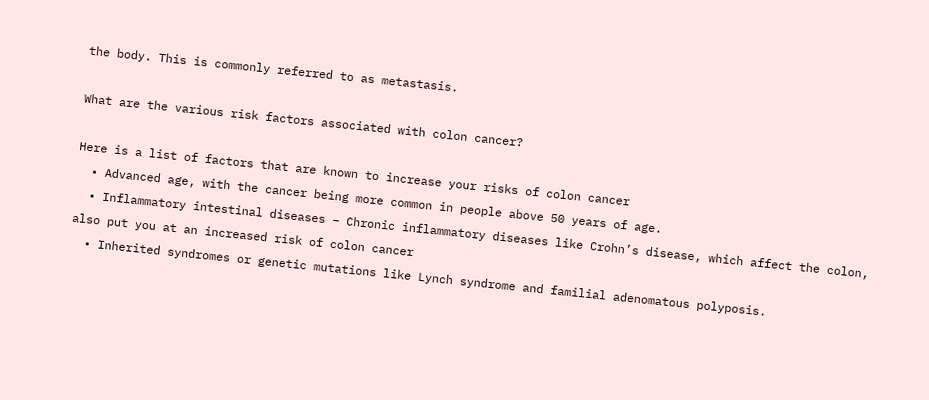the body. This is commonly referred to as metastasis.

What are the various risk factors associated with colon cancer?

Here is a list of factors that are known to increase your risks of colon cancer
  • Advanced age, with the cancer being more common in people above 50 years of age.
  • Inflammatory intestinal diseases – Chronic inflammatory diseases like Crohn’s disease, which affect the colon, also put you at an increased risk of colon cancer
  • Inherited syndromes or genetic mutations like Lynch syndrome and familial adenomatous polyposis.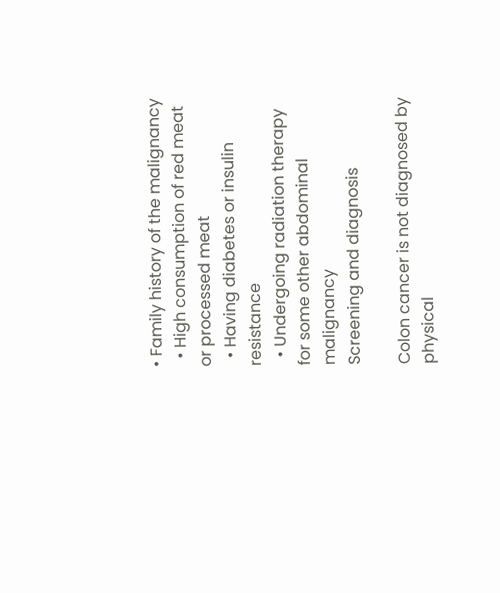• Family history of the malignancy
  • High consumption of red meat or processed meat
  • Having diabetes or insulin resistance
  • Undergoing radiation therapy for some other abdominal malignancy
Screening and diagnosis

Colon cancer is not diagnosed by physical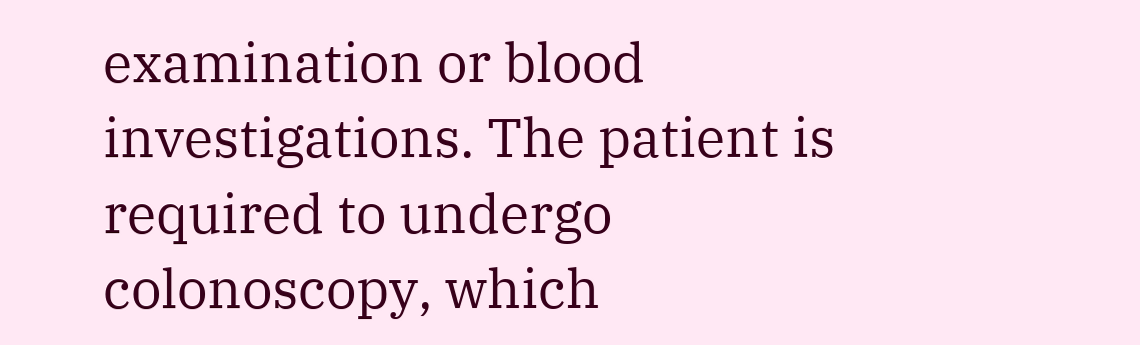examination or blood investigations. The patient is required to undergo colonoscopy, which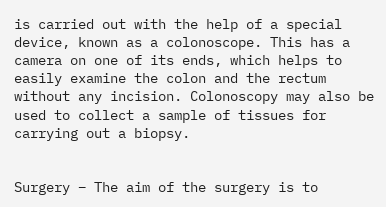is carried out with the help of a special device, known as a colonoscope. This has a camera on one of its ends, which helps to easily examine the colon and the rectum without any incision. Colonoscopy may also be used to collect a sample of tissues for carrying out a biopsy.


Surgery – The aim of the surgery is to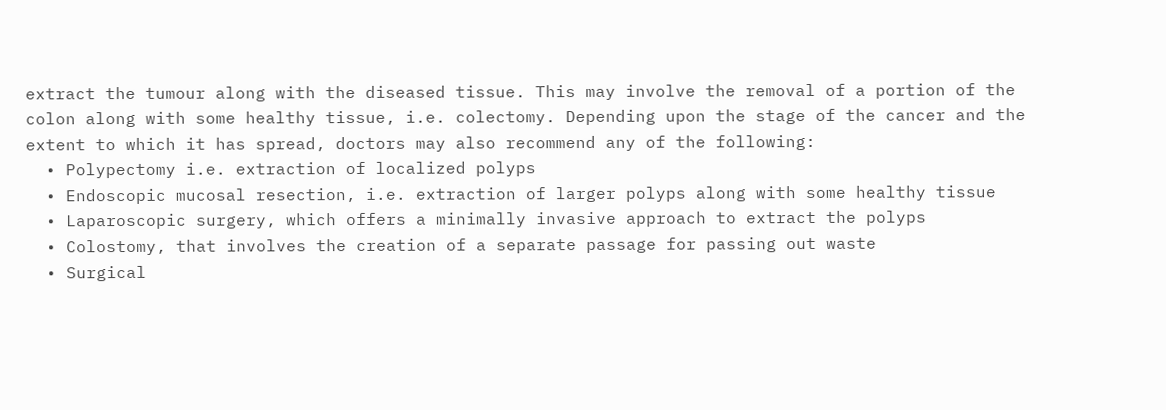extract the tumour along with the diseased tissue. This may involve the removal of a portion of the colon along with some healthy tissue, i.e. colectomy. Depending upon the stage of the cancer and the extent to which it has spread, doctors may also recommend any of the following:
  • Polypectomy i.e. extraction of localized polyps
  • Endoscopic mucosal resection, i.e. extraction of larger polyps along with some healthy tissue
  • Laparoscopic surgery, which offers a minimally invasive approach to extract the polyps
  • Colostomy, that involves the creation of a separate passage for passing out waste
  • Surgical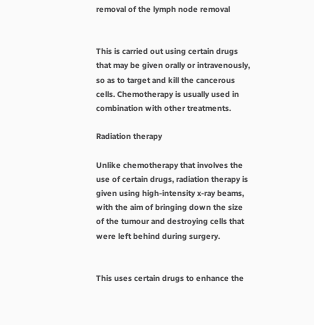removal of the lymph node removal


This is carried out using certain drugs that may be given orally or intravenously, so as to target and kill the cancerous cells. Chemotherapy is usually used in combination with other treatments.

Radiation therapy

Unlike chemotherapy that involves the use of certain drugs, radiation therapy is given using high-intensity x-ray beams, with the aim of bringing down the size of the tumour and destroying cells that were left behind during surgery.


This uses certain drugs to enhance the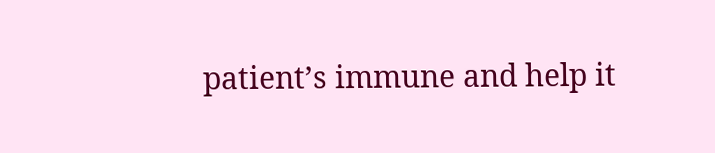patient’s immune and help it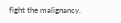fight the malignancy.